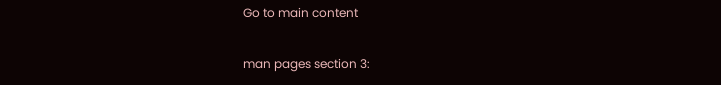Go to main content

man pages section 3: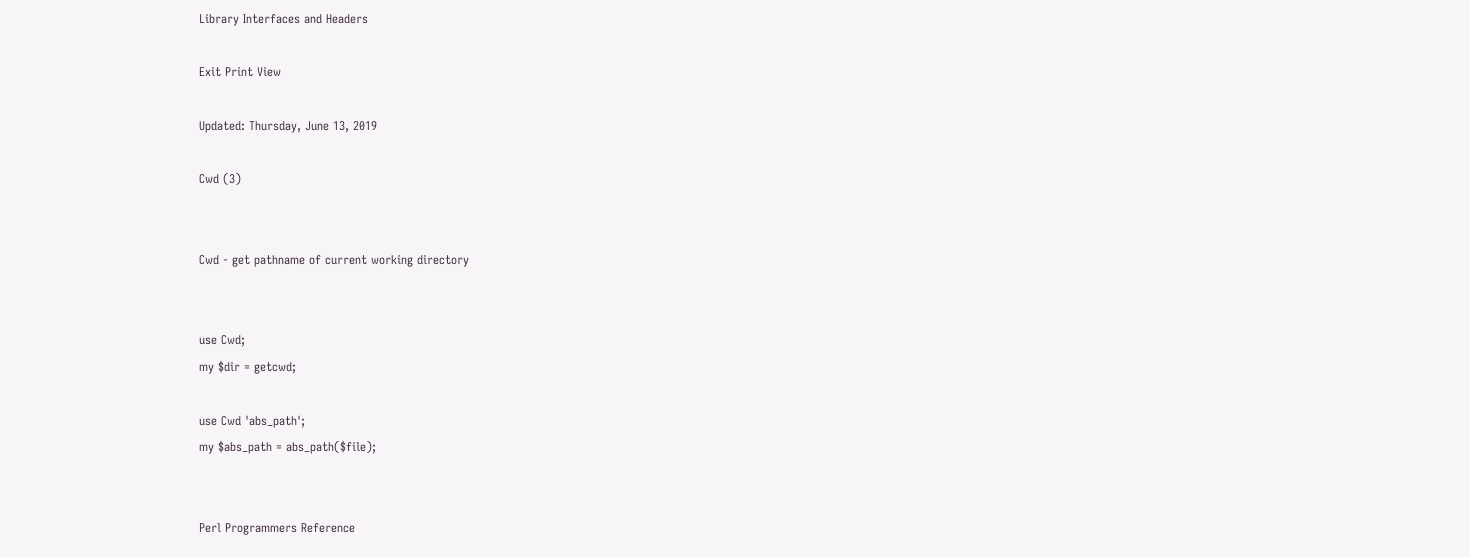Library Interfaces and Headers

Exit Print View

Updated: Thursday, June 13, 2019

Cwd (3)


Cwd - get pathname of current working directory


use Cwd;
my $dir = getcwd;

use Cwd 'abs_path';
my $abs_path = abs_path($file);


Perl Programmers Reference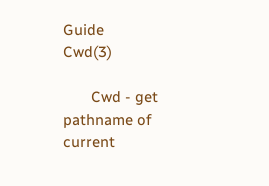Guide                                        Cwd(3)

       Cwd - get pathname of current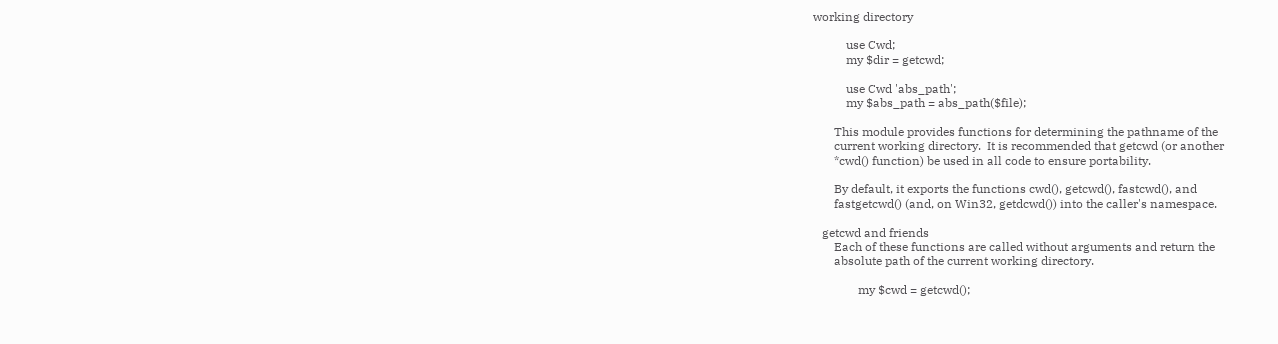working directory

           use Cwd;
           my $dir = getcwd;

           use Cwd 'abs_path';
           my $abs_path = abs_path($file);

       This module provides functions for determining the pathname of the
       current working directory.  It is recommended that getcwd (or another
       *cwd() function) be used in all code to ensure portability.

       By default, it exports the functions cwd(), getcwd(), fastcwd(), and
       fastgetcwd() (and, on Win32, getdcwd()) into the caller's namespace.

   getcwd and friends
       Each of these functions are called without arguments and return the
       absolute path of the current working directory.

               my $cwd = getcwd();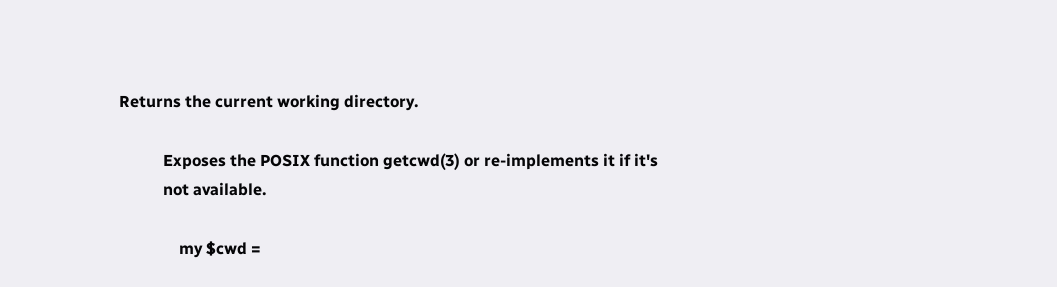Returns the current working directory.

           Exposes the POSIX function getcwd(3) or re-implements it if it's
           not available.

               my $cwd =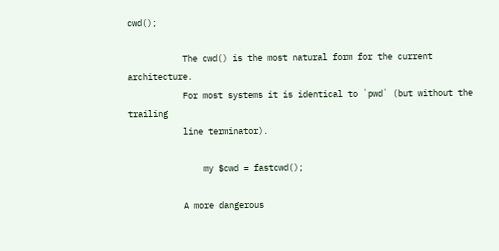cwd();

           The cwd() is the most natural form for the current architecture.
           For most systems it is identical to `pwd` (but without the trailing
           line terminator).

               my $cwd = fastcwd();

           A more dangerous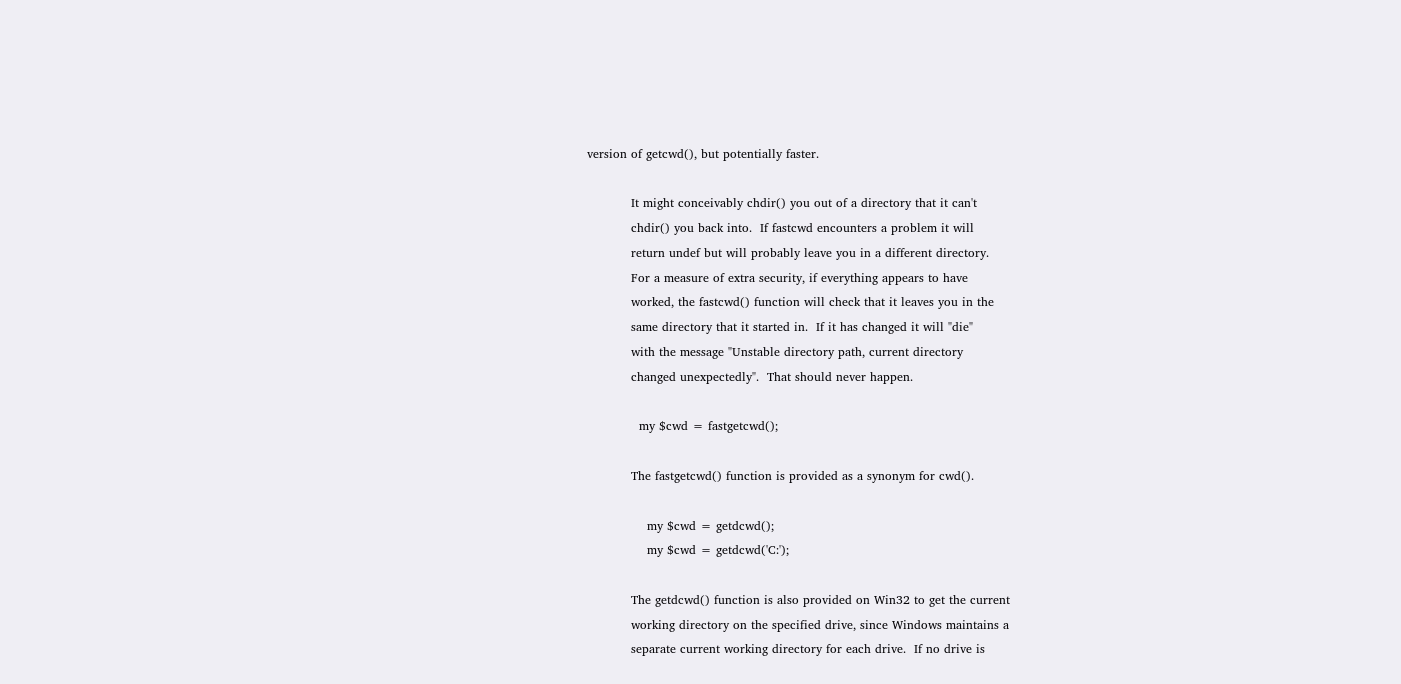version of getcwd(), but potentially faster.

           It might conceivably chdir() you out of a directory that it can't
           chdir() you back into.  If fastcwd encounters a problem it will
           return undef but will probably leave you in a different directory.
           For a measure of extra security, if everything appears to have
           worked, the fastcwd() function will check that it leaves you in the
           same directory that it started in.  If it has changed it will "die"
           with the message "Unstable directory path, current directory
           changed unexpectedly".  That should never happen.

             my $cwd = fastgetcwd();

           The fastgetcwd() function is provided as a synonym for cwd().

               my $cwd = getdcwd();
               my $cwd = getdcwd('C:');

           The getdcwd() function is also provided on Win32 to get the current
           working directory on the specified drive, since Windows maintains a
           separate current working directory for each drive.  If no drive is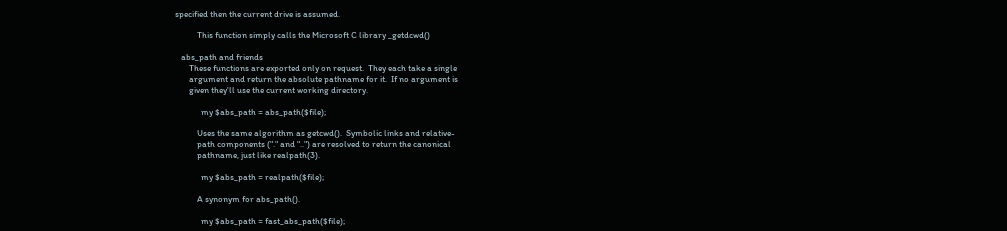specified then the current drive is assumed.

           This function simply calls the Microsoft C library _getdcwd()

   abs_path and friends
       These functions are exported only on request.  They each take a single
       argument and return the absolute pathname for it.  If no argument is
       given they'll use the current working directory.

             my $abs_path = abs_path($file);

           Uses the same algorithm as getcwd().  Symbolic links and relative-
           path components ("." and "..") are resolved to return the canonical
           pathname, just like realpath(3).

             my $abs_path = realpath($file);

           A synonym for abs_path().

             my $abs_path = fast_abs_path($file);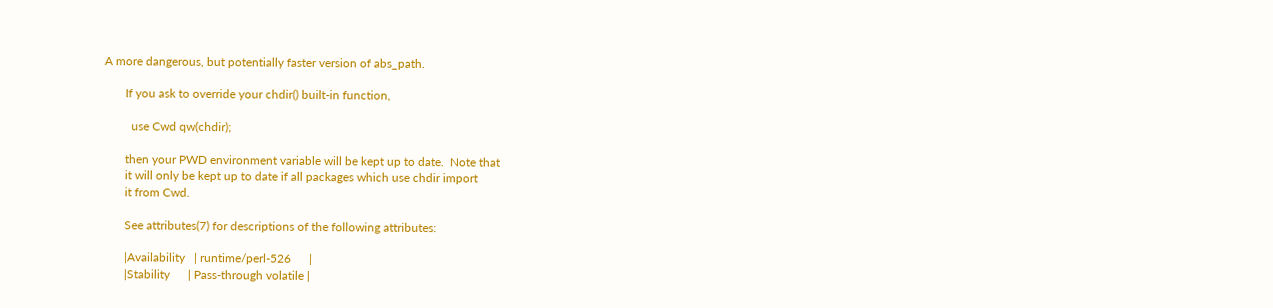A more dangerous, but potentially faster version of abs_path.

       If you ask to override your chdir() built-in function,

         use Cwd qw(chdir);

       then your PWD environment variable will be kept up to date.  Note that
       it will only be kept up to date if all packages which use chdir import
       it from Cwd.

       See attributes(7) for descriptions of the following attributes:

       |Availability   | runtime/perl-526      |
       |Stability      | Pass-through volatile |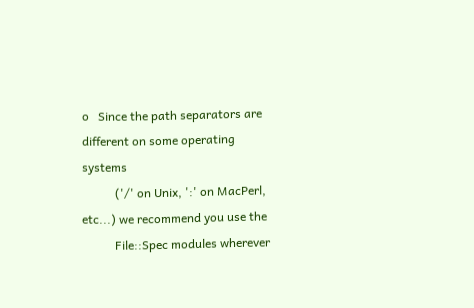o   Since the path separators are different on some operating systems
           ('/' on Unix, ':' on MacPerl, etc...) we recommend you use the
           File::Spec modules wherever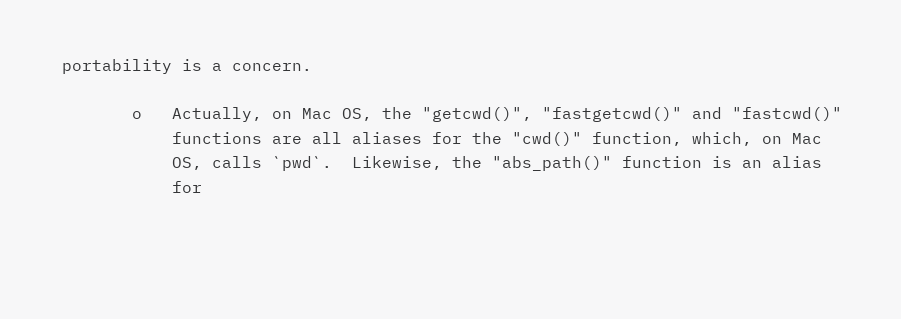portability is a concern.

       o   Actually, on Mac OS, the "getcwd()", "fastgetcwd()" and "fastcwd()"
           functions are all aliases for the "cwd()" function, which, on Mac
           OS, calls `pwd`.  Likewise, the "abs_path()" function is an alias
           for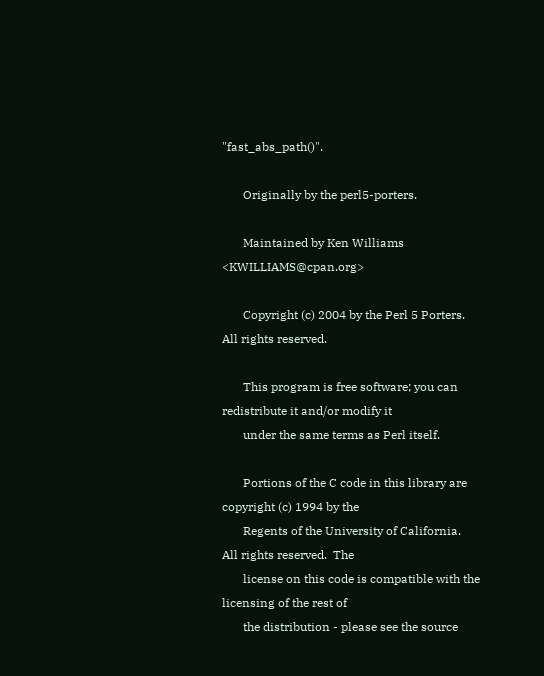"fast_abs_path()".

       Originally by the perl5-porters.

       Maintained by Ken Williams <KWILLIAMS@cpan.org>

       Copyright (c) 2004 by the Perl 5 Porters.  All rights reserved.

       This program is free software; you can redistribute it and/or modify it
       under the same terms as Perl itself.

       Portions of the C code in this library are copyright (c) 1994 by the
       Regents of the University of California.  All rights reserved.  The
       license on this code is compatible with the licensing of the rest of
       the distribution - please see the source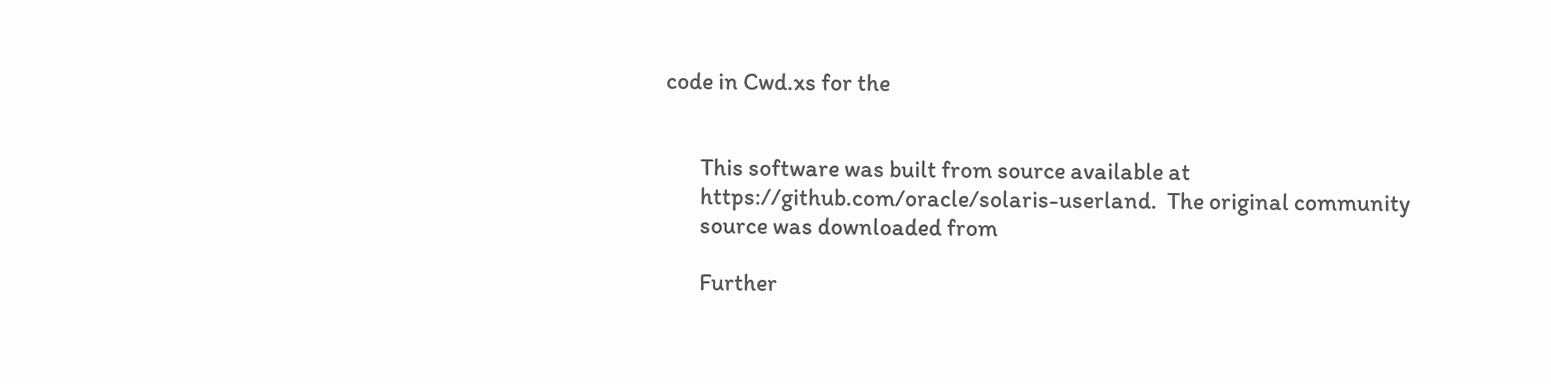code in Cwd.xs for the


       This software was built from source available at
       https://github.com/oracle/solaris-userland.  The original community
       source was downloaded from

       Further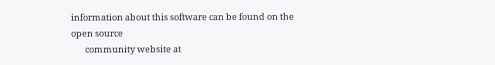information about this software can be found on the open source
       community website at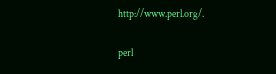http://www.perl.org/.

perl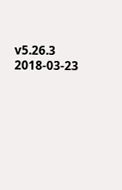v5.26.3                      2018-03-23